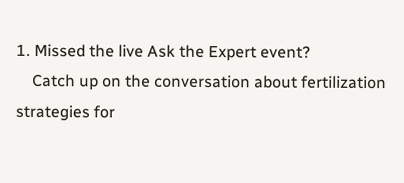1. Missed the live Ask the Expert event?
    Catch up on the conversation about fertilization strategies for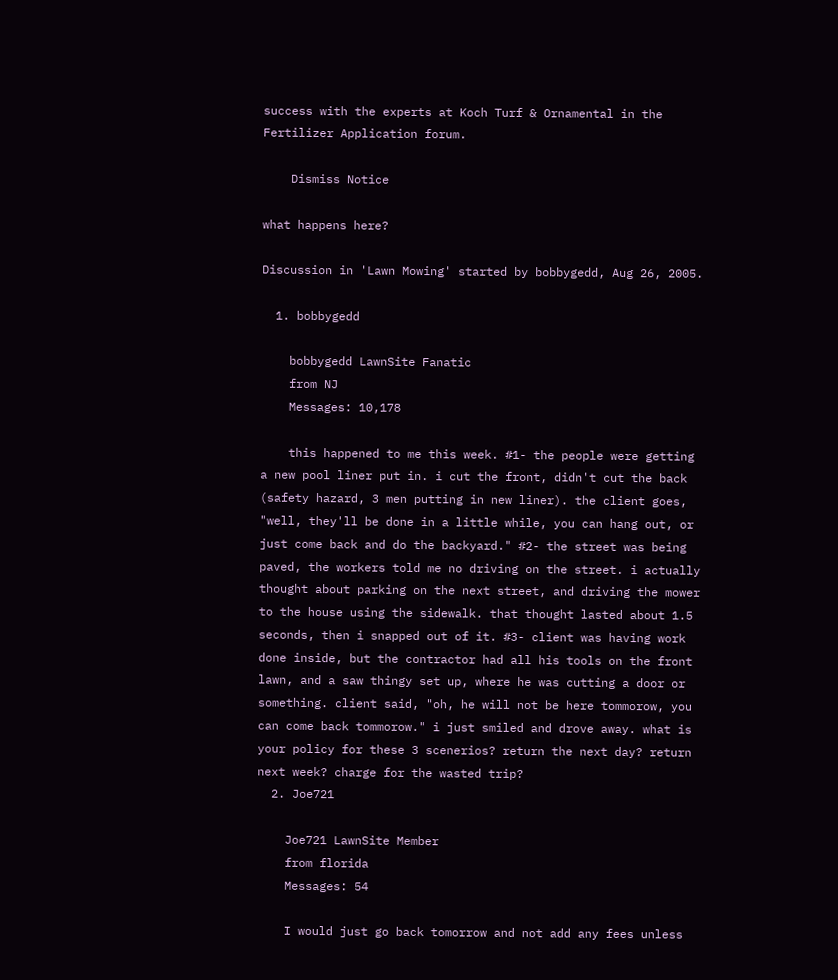success with the experts at Koch Turf & Ornamental in the Fertilizer Application forum.

    Dismiss Notice

what happens here?

Discussion in 'Lawn Mowing' started by bobbygedd, Aug 26, 2005.

  1. bobbygedd

    bobbygedd LawnSite Fanatic
    from NJ
    Messages: 10,178

    this happened to me this week. #1- the people were getting a new pool liner put in. i cut the front, didn't cut the back (safety hazard, 3 men putting in new liner). the client goes, "well, they'll be done in a little while, you can hang out, or just come back and do the backyard." #2- the street was being paved, the workers told me no driving on the street. i actually thought about parking on the next street, and driving the mower to the house using the sidewalk. that thought lasted about 1.5 seconds, then i snapped out of it. #3- client was having work done inside, but the contractor had all his tools on the front lawn, and a saw thingy set up, where he was cutting a door or something. client said, "oh, he will not be here tommorow, you can come back tommorow." i just smiled and drove away. what is your policy for these 3 scenerios? return the next day? return next week? charge for the wasted trip?
  2. Joe721

    Joe721 LawnSite Member
    from florida
    Messages: 54

    I would just go back tomorrow and not add any fees unless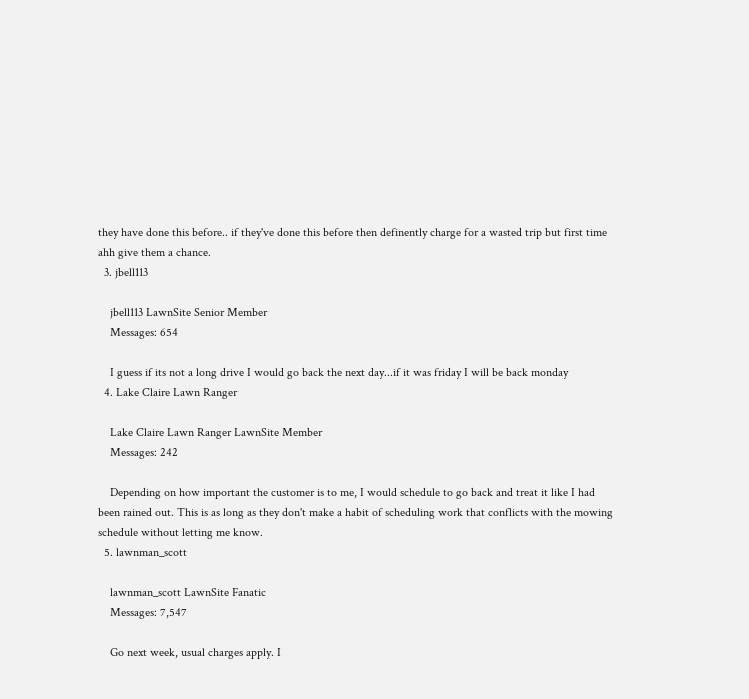they have done this before.. if they've done this before then definently charge for a wasted trip but first time ahh give them a chance.
  3. jbell113

    jbell113 LawnSite Senior Member
    Messages: 654

    I guess if its not a long drive I would go back the next day...if it was friday I will be back monday
  4. Lake Claire Lawn Ranger

    Lake Claire Lawn Ranger LawnSite Member
    Messages: 242

    Depending on how important the customer is to me, I would schedule to go back and treat it like I had been rained out. This is as long as they don't make a habit of scheduling work that conflicts with the mowing schedule without letting me know.
  5. lawnman_scott

    lawnman_scott LawnSite Fanatic
    Messages: 7,547

    Go next week, usual charges apply. I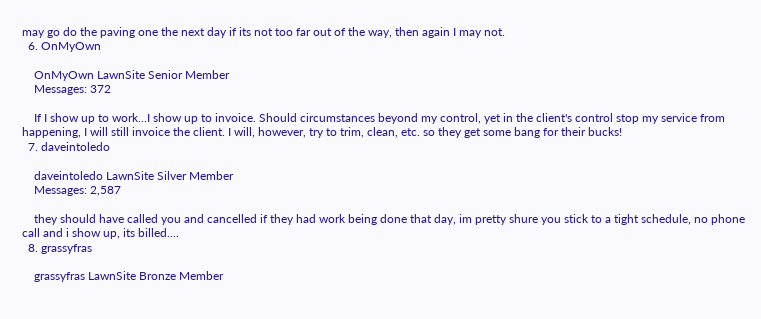may go do the paving one the next day if its not too far out of the way, then again I may not.
  6. OnMyOwn

    OnMyOwn LawnSite Senior Member
    Messages: 372

    If I show up to work...I show up to invoice. Should circumstances beyond my control, yet in the client's control stop my service from happening, I will still invoice the client. I will, however, try to trim, clean, etc. so they get some bang for their bucks!
  7. daveintoledo

    daveintoledo LawnSite Silver Member
    Messages: 2,587

    they should have called you and cancelled if they had work being done that day, im pretty shure you stick to a tight schedule, no phone call and i show up, its billed....
  8. grassyfras

    grassyfras LawnSite Bronze Member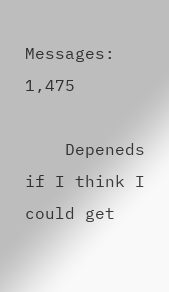Messages: 1,475

    Depeneds if I think I could get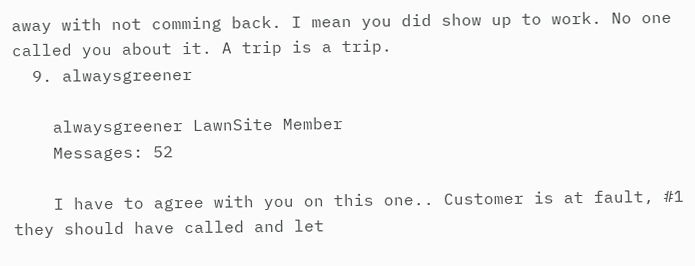away with not comming back. I mean you did show up to work. No one called you about it. A trip is a trip.
  9. alwaysgreener

    alwaysgreener LawnSite Member
    Messages: 52

    I have to agree with you on this one.. Customer is at fault, #1 they should have called and let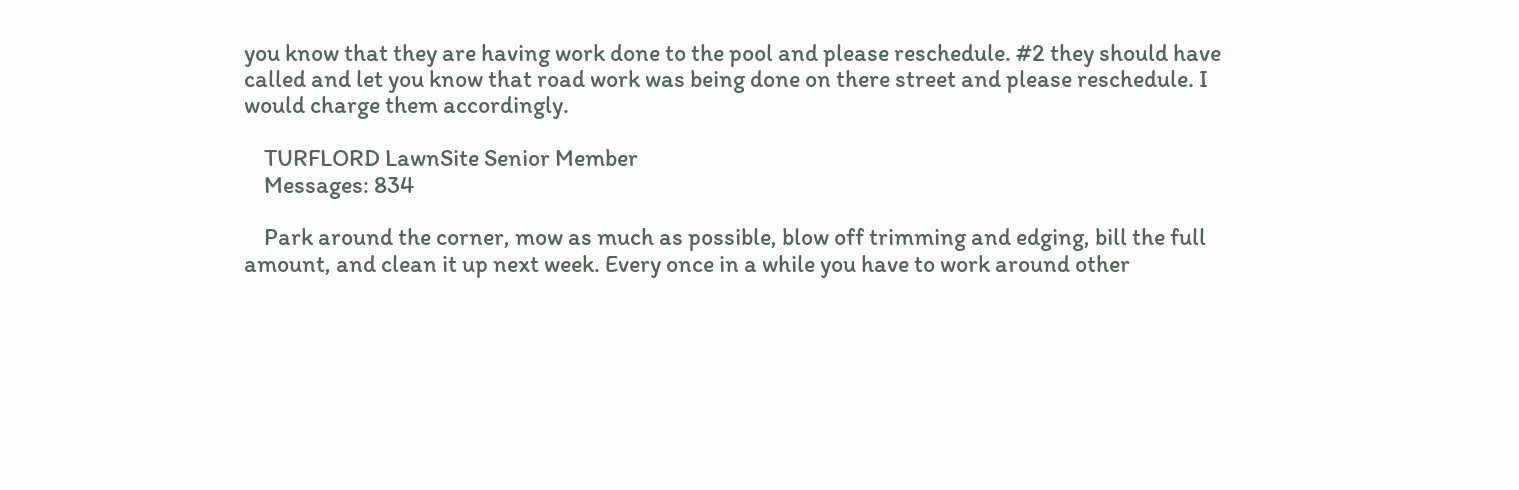you know that they are having work done to the pool and please reschedule. #2 they should have called and let you know that road work was being done on there street and please reschedule. I would charge them accordingly.

    TURFLORD LawnSite Senior Member
    Messages: 834

    Park around the corner, mow as much as possible, blow off trimming and edging, bill the full amount, and clean it up next week. Every once in a while you have to work around other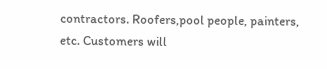contractors. Roofers,pool people, painters, etc. Customers will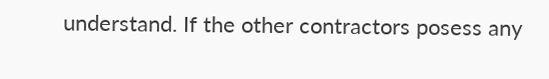understand. If the other contractors posess any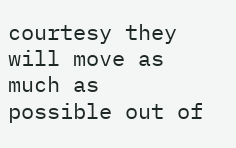courtesy they will move as much as possible out of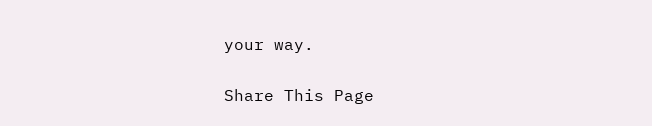your way.

Share This Page